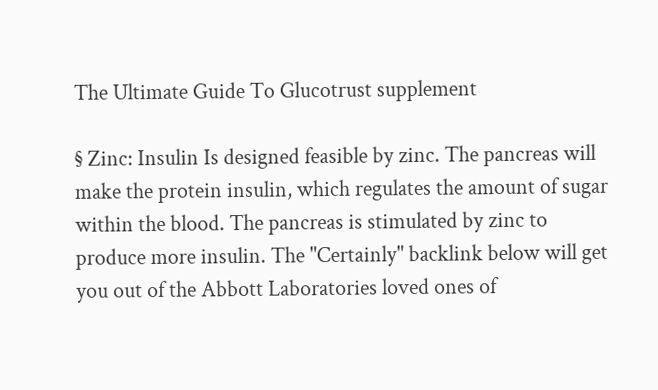The Ultimate Guide To Glucotrust supplement

§ Zinc: Insulin Is designed feasible by zinc. The pancreas will make the protein insulin, which regulates the amount of sugar within the blood. The pancreas is stimulated by zinc to produce more insulin. The "Certainly" backlink below will get you out of the Abbott Laboratories loved ones of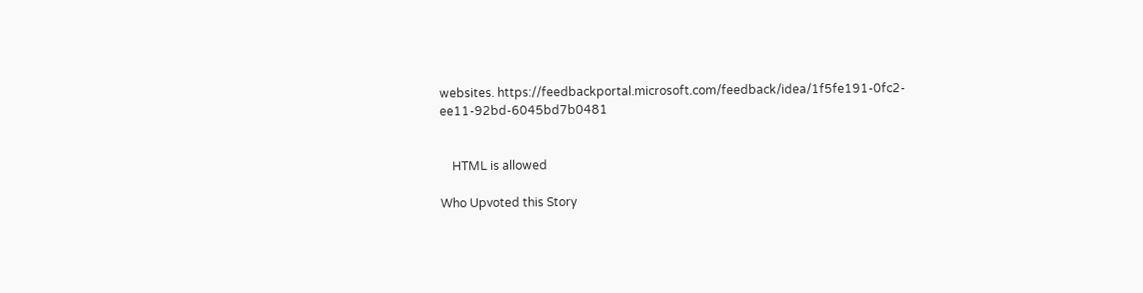websites. https://feedbackportal.microsoft.com/feedback/idea/1f5fe191-0fc2-ee11-92bd-6045bd7b0481


    HTML is allowed

Who Upvoted this Story